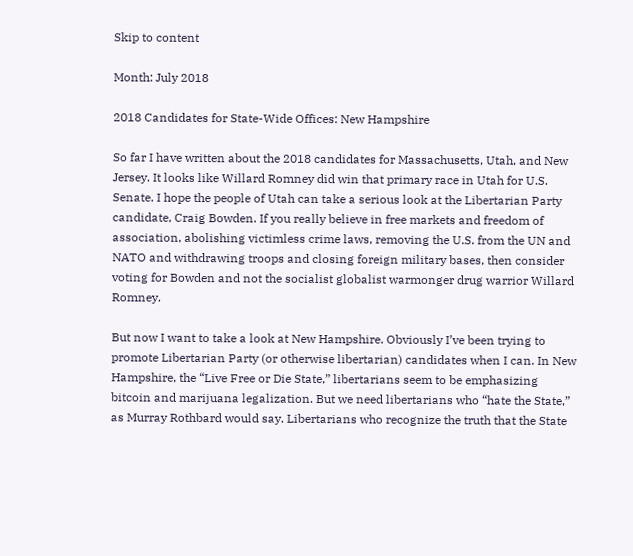Skip to content

Month: July 2018

2018 Candidates for State-Wide Offices: New Hampshire

So far I have written about the 2018 candidates for Massachusetts, Utah, and New Jersey. It looks like Willard Romney did win that primary race in Utah for U.S. Senate. I hope the people of Utah can take a serious look at the Libertarian Party candidate, Craig Bowden. If you really believe in free markets and freedom of association, abolishing victimless crime laws, removing the U.S. from the UN and NATO and withdrawing troops and closing foreign military bases, then consider voting for Bowden and not the socialist globalist warmonger drug warrior Willard Romney.

But now I want to take a look at New Hampshire. Obviously I’ve been trying to promote Libertarian Party (or otherwise libertarian) candidates when I can. In New Hampshire, the “Live Free or Die State,” libertarians seem to be emphasizing bitcoin and marijuana legalization. But we need libertarians who “hate the State,” as Murray Rothbard would say. Libertarians who recognize the truth that the State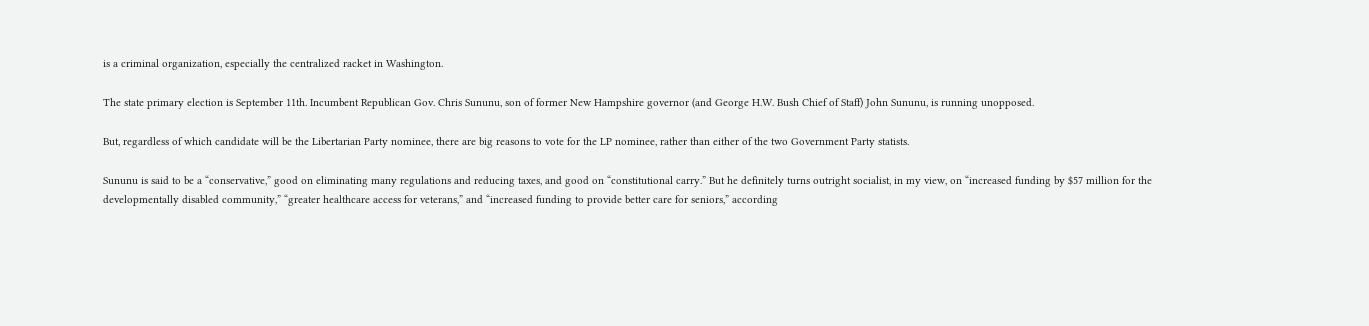is a criminal organization, especially the centralized racket in Washington.

The state primary election is September 11th. Incumbent Republican Gov. Chris Sununu, son of former New Hampshire governor (and George H.W. Bush Chief of Staff) John Sununu, is running unopposed.

But, regardless of which candidate will be the Libertarian Party nominee, there are big reasons to vote for the LP nominee, rather than either of the two Government Party statists.

Sununu is said to be a “conservative,” good on eliminating many regulations and reducing taxes, and good on “constitutional carry.” But he definitely turns outright socialist, in my view, on “increased funding by $57 million for the developmentally disabled community,” “greater healthcare access for veterans,” and “increased funding to provide better care for seniors,” according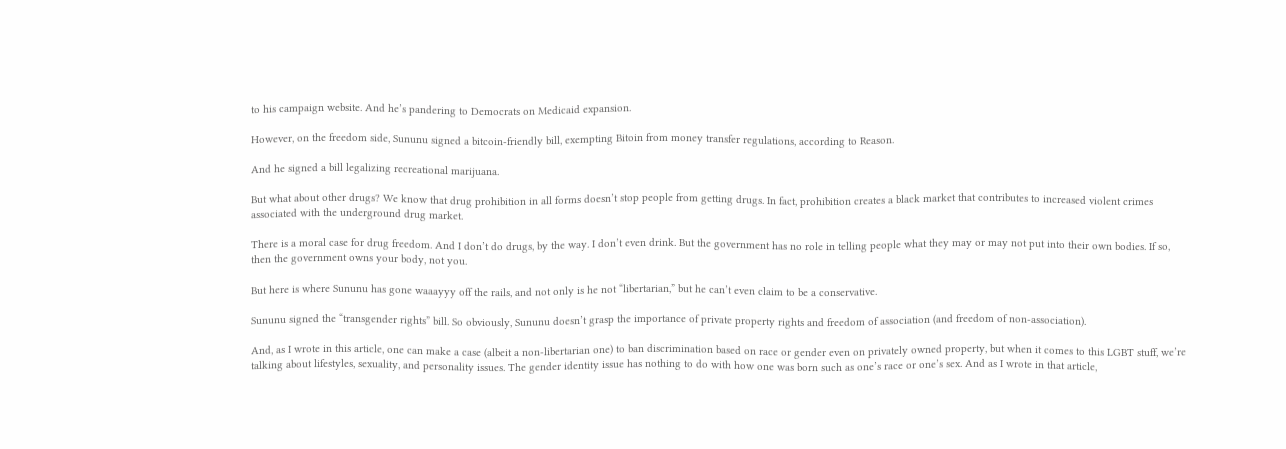to his campaign website. And he’s pandering to Democrats on Medicaid expansion.

However, on the freedom side, Sununu signed a bitcoin-friendly bill, exempting Bitoin from money transfer regulations, according to Reason.

And he signed a bill legalizing recreational marijuana.

But what about other drugs? We know that drug prohibition in all forms doesn’t stop people from getting drugs. In fact, prohibition creates a black market that contributes to increased violent crimes associated with the underground drug market.

There is a moral case for drug freedom. And I don’t do drugs, by the way. I don’t even drink. But the government has no role in telling people what they may or may not put into their own bodies. If so, then the government owns your body, not you.

But here is where Sununu has gone waaayyy off the rails, and not only is he not “libertarian,” but he can’t even claim to be a conservative.

Sununu signed the “transgender rights” bill. So obviously, Sununu doesn’t grasp the importance of private property rights and freedom of association (and freedom of non-association).

And, as I wrote in this article, one can make a case (albeit a non-libertarian one) to ban discrimination based on race or gender even on privately owned property, but when it comes to this LGBT stuff, we’re talking about lifestyles, sexuality, and personality issues. The gender identity issue has nothing to do with how one was born such as one’s race or one’s sex. And as I wrote in that article,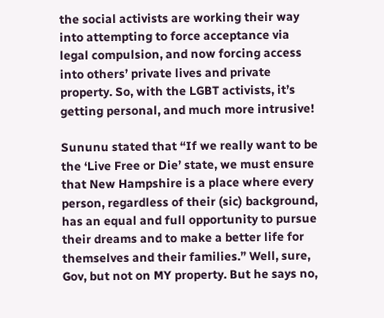the social activists are working their way into attempting to force acceptance via legal compulsion, and now forcing access into others’ private lives and private property. So, with the LGBT activists, it’s getting personal, and much more intrusive!

Sununu stated that “If we really want to be the ‘Live Free or Die’ state, we must ensure that New Hampshire is a place where every person, regardless of their (sic) background, has an equal and full opportunity to pursue their dreams and to make a better life for themselves and their families.” Well, sure, Gov, but not on MY property. But he says no,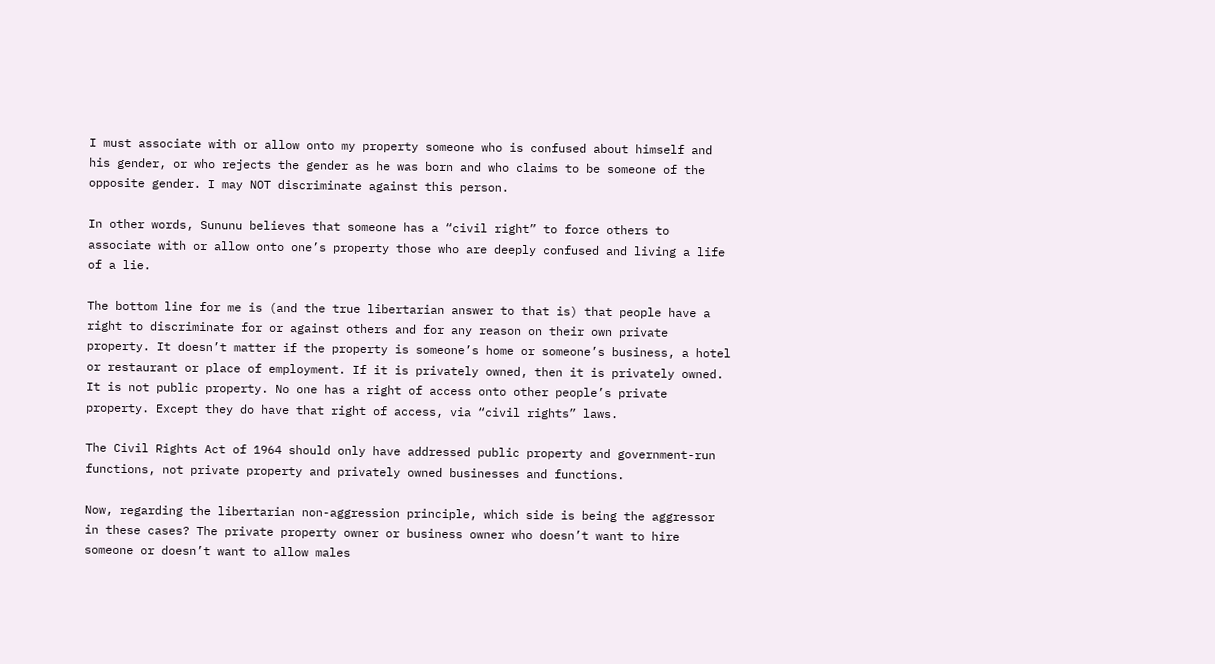I must associate with or allow onto my property someone who is confused about himself and his gender, or who rejects the gender as he was born and who claims to be someone of the opposite gender. I may NOT discriminate against this person.

In other words, Sununu believes that someone has a “civil right” to force others to associate with or allow onto one’s property those who are deeply confused and living a life of a lie.

The bottom line for me is (and the true libertarian answer to that is) that people have a right to discriminate for or against others and for any reason on their own private property. It doesn’t matter if the property is someone’s home or someone’s business, a hotel or restaurant or place of employment. If it is privately owned, then it is privately owned. It is not public property. No one has a right of access onto other people’s private property. Except they do have that right of access, via “civil rights” laws.

The Civil Rights Act of 1964 should only have addressed public property and government-run functions, not private property and privately owned businesses and functions.

Now, regarding the libertarian non-aggression principle, which side is being the aggressor in these cases? The private property owner or business owner who doesn’t want to hire someone or doesn’t want to allow males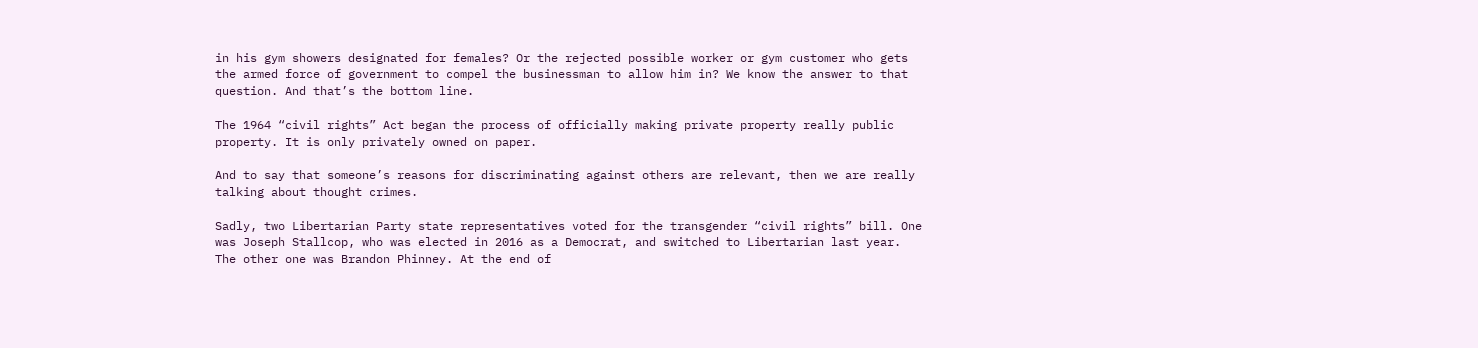in his gym showers designated for females? Or the rejected possible worker or gym customer who gets the armed force of government to compel the businessman to allow him in? We know the answer to that question. And that’s the bottom line.

The 1964 “civil rights” Act began the process of officially making private property really public property. It is only privately owned on paper.

And to say that someone’s reasons for discriminating against others are relevant, then we are really talking about thought crimes.

Sadly, two Libertarian Party state representatives voted for the transgender “civil rights” bill. One was Joseph Stallcop, who was elected in 2016 as a Democrat, and switched to Libertarian last year. The other one was Brandon Phinney. At the end of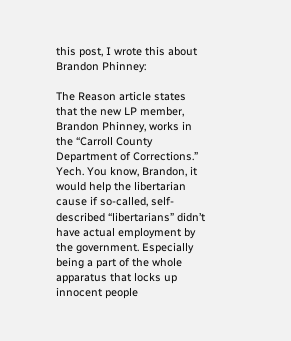this post, I wrote this about Brandon Phinney:

The Reason article states that the new LP member, Brandon Phinney, works in the “Carroll County Department of Corrections.” Yech. You know, Brandon, it would help the libertarian cause if so-called, self-described “libertarians” didn’t have actual employment by the government. Especially being a part of the whole apparatus that locks up innocent people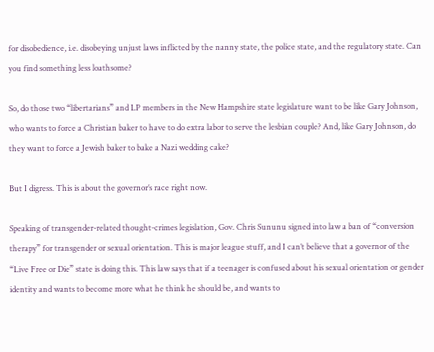for disobedience, i.e. disobeying unjust laws inflicted by the nanny state, the police state, and the regulatory state. Can you find something less loathsome?

So, do those two “libertarians” and LP members in the New Hampshire state legislature want to be like Gary Johnson, who wants to force a Christian baker to have to do extra labor to serve the lesbian couple? And, like Gary Johnson, do they want to force a Jewish baker to bake a Nazi wedding cake?

But I digress. This is about the governor’s race right now.

Speaking of transgender-related thought-crimes legislation, Gov. Chris Sununu signed into law a ban of “conversion therapy” for transgender or sexual orientation. This is major league stuff, and I can’t believe that a governor of the “Live Free or Die” state is doing this. This law says that if a teenager is confused about his sexual orientation or gender identity and wants to become more what he think he should be, and wants to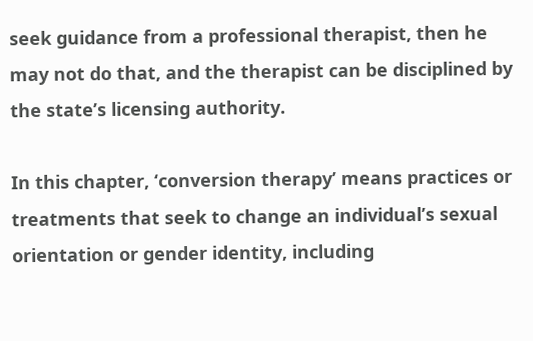seek guidance from a professional therapist, then he may not do that, and the therapist can be disciplined by the state’s licensing authority.

In this chapter, ‘conversion therapy’ means practices or treatments that seek to change an individual’s sexual orientation or gender identity, including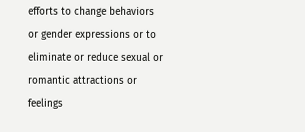efforts to change behaviors or gender expressions or to eliminate or reduce sexual or romantic attractions or feelings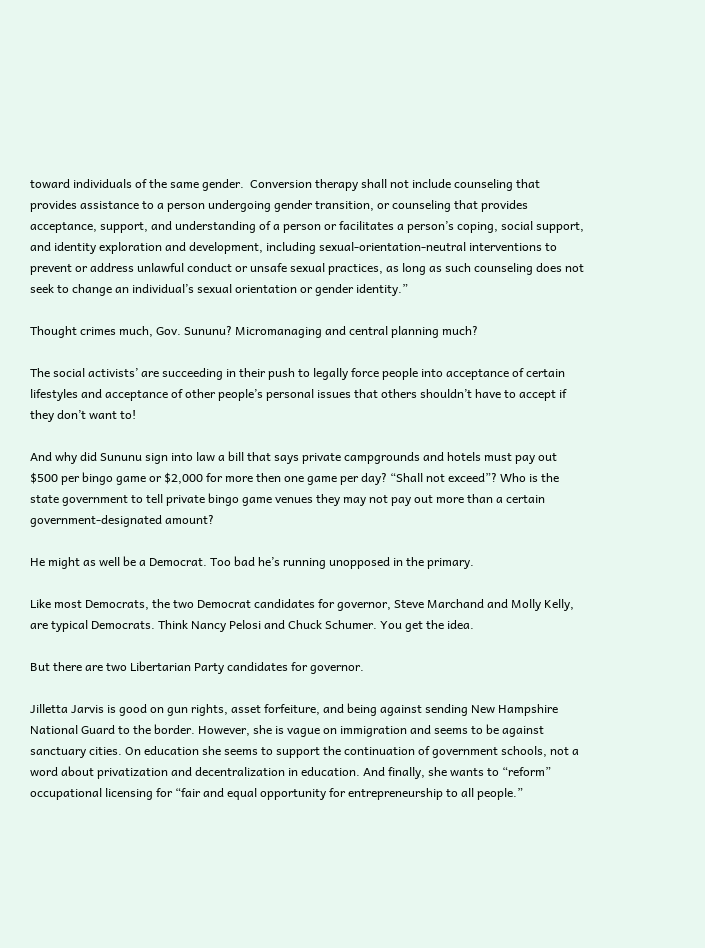toward individuals of the same gender.  Conversion therapy shall not include counseling that provides assistance to a person undergoing gender transition, or counseling that provides acceptance, support, and understanding of a person or facilitates a person’s coping, social support, and identity exploration and development, including sexual-orientation-neutral interventions to prevent or address unlawful conduct or unsafe sexual practices, as long as such counseling does not seek to change an individual’s sexual orientation or gender identity.”

Thought crimes much, Gov. Sununu? Micromanaging and central planning much?

The social activists’ are succeeding in their push to legally force people into acceptance of certain lifestyles and acceptance of other people’s personal issues that others shouldn’t have to accept if they don’t want to!

And why did Sununu sign into law a bill that says private campgrounds and hotels must pay out $500 per bingo game or $2,000 for more then one game per day? “Shall not exceed”? Who is the state government to tell private bingo game venues they may not pay out more than a certain government-designated amount?

He might as well be a Democrat. Too bad he’s running unopposed in the primary.

Like most Democrats, the two Democrat candidates for governor, Steve Marchand and Molly Kelly, are typical Democrats. Think Nancy Pelosi and Chuck Schumer. You get the idea.

But there are two Libertarian Party candidates for governor.

Jilletta Jarvis is good on gun rights, asset forfeiture, and being against sending New Hampshire National Guard to the border. However, she is vague on immigration and seems to be against sanctuary cities. On education she seems to support the continuation of government schools, not a word about privatization and decentralization in education. And finally, she wants to “reform” occupational licensing for “fair and equal opportunity for entrepreneurship to all people.”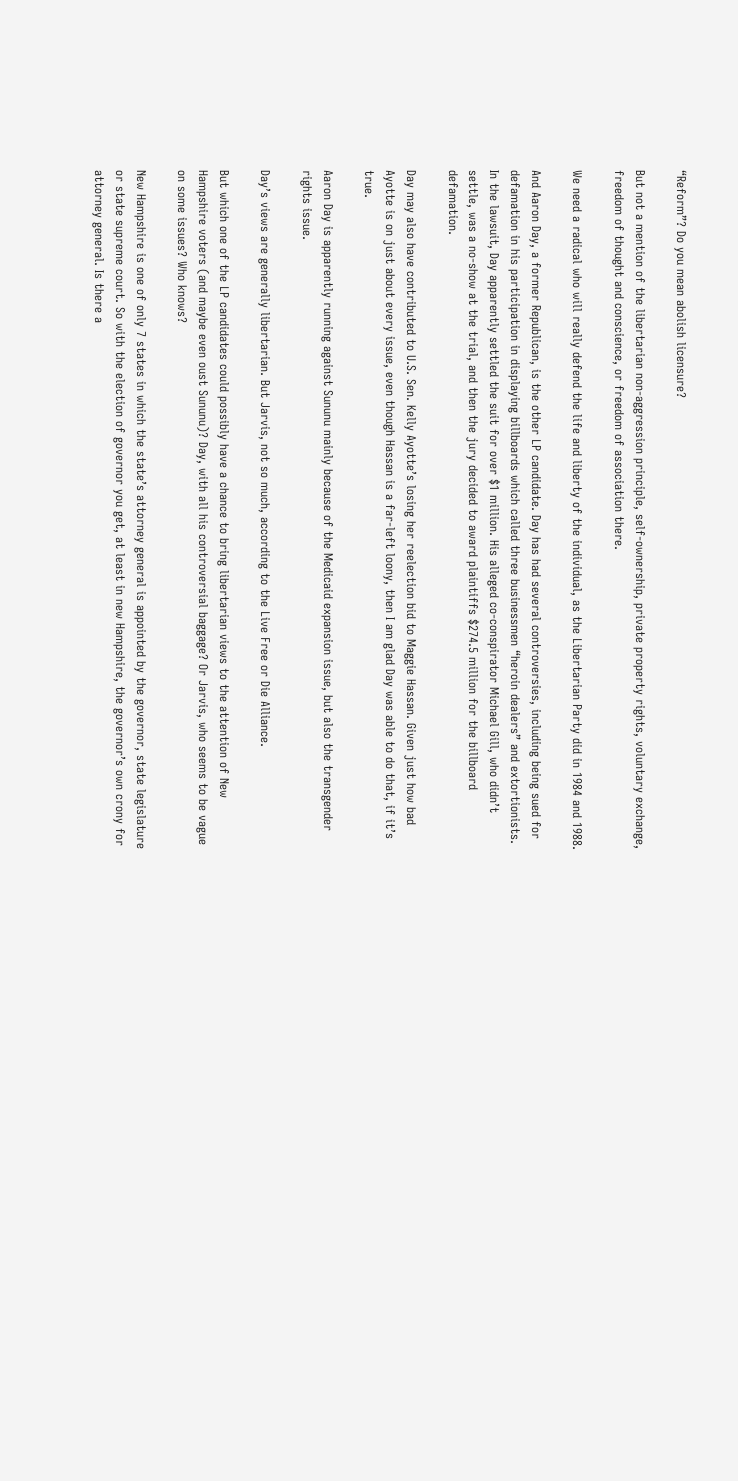“Reform”? Do you mean abolish licensure?

But not a mention of the libertarian non-aggression principle, self-ownership, private property rights, voluntary exchange, freedom of thought and conscience, or freedom of association there.

We need a radical who will really defend the life and liberty of the individual, as the Libertarian Party did in 1984 and 1988.

And Aaron Day, a former Republican, is the other LP candidate. Day has had several controversies, including being sued for defamation in his participation in displaying billboards which called three businessmen “heroin dealers” and extortionists. In the lawsuit, Day apparently settled the suit for over $1 million. His alleged co-conspirator Michael Gill, who didn’t settle, was a no-show at the trial, and then the jury decided to award plaintiffs $274.5 million for the billboard defamation.

Day may also have contributed to U.S. Sen. Kelly Ayotte’s losing her reelection bid to Maggie Hassan. Given just how bad Ayotte is on just about every issue, even though Hassan is a far-left loony, then I am glad Day was able to do that, if it’s true.

Aaron Day is apparently running against Sununu mainly because of the Medicaid expansion issue, but also the transgender rights issue.

Day’s views are generally libertarian. But Jarvis, not so much, according to the Live Free or Die Alliance.

But which one of the LP candidates could possibly have a chance to bring libertarian views to the attention of New Hampshire voters (and maybe even oust Sununu)? Day, with all his controversial baggage? Or Jarvis, who seems to be vague on some issues? Who knows?

New Hampshire is one of only 7 states in which the state’s attorney general is appointed by the governor, state legislature or state supreme court. So with the election of governor you get, at least in new Hampshire, the governor’s own crony for attorney general. Is there a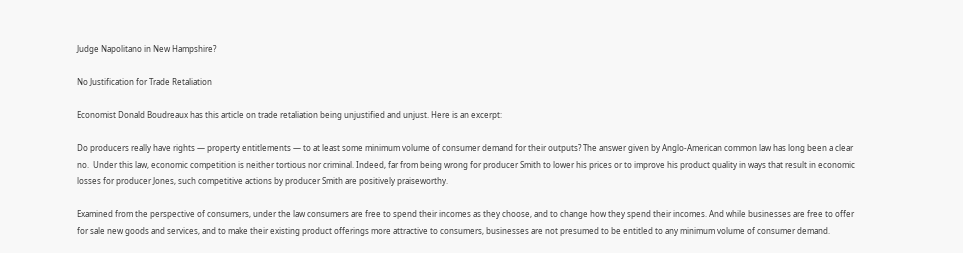Judge Napolitano in New Hampshire?

No Justification for Trade Retaliation

Economist Donald Boudreaux has this article on trade retaliation being unjustified and unjust. Here is an excerpt:

Do producers really have rights — property entitlements — to at least some minimum volume of consumer demand for their outputs? The answer given by Anglo-American common law has long been a clear no.  Under this law, economic competition is neither tortious nor criminal. Indeed, far from being wrong for producer Smith to lower his prices or to improve his product quality in ways that result in economic losses for producer Jones, such competitive actions by producer Smith are positively praiseworthy.

Examined from the perspective of consumers, under the law consumers are free to spend their incomes as they choose, and to change how they spend their incomes. And while businesses are free to offer for sale new goods and services, and to make their existing product offerings more attractive to consumers, businesses are not presumed to be entitled to any minimum volume of consumer demand.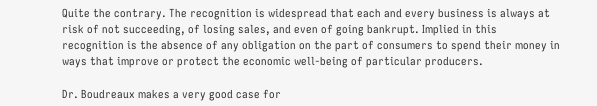Quite the contrary. The recognition is widespread that each and every business is always at risk of not succeeding, of losing sales, and even of going bankrupt. Implied in this recognition is the absence of any obligation on the part of consumers to spend their money in ways that improve or protect the economic well-being of particular producers.

Dr. Boudreaux makes a very good case for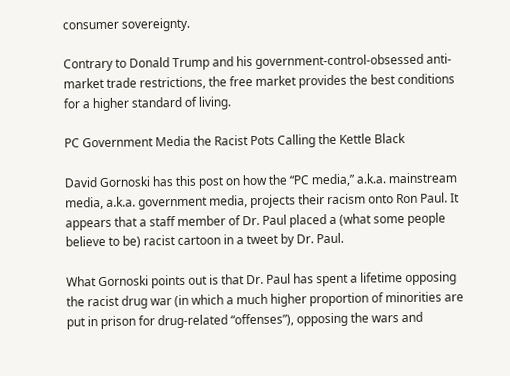consumer sovereignty.

Contrary to Donald Trump and his government-control-obsessed anti-market trade restrictions, the free market provides the best conditions for a higher standard of living.

PC Government Media the Racist Pots Calling the Kettle Black

David Gornoski has this post on how the “PC media,” a.k.a. mainstream media, a.k.a. government media, projects their racism onto Ron Paul. It appears that a staff member of Dr. Paul placed a (what some people believe to be) racist cartoon in a tweet by Dr. Paul.

What Gornoski points out is that Dr. Paul has spent a lifetime opposing the racist drug war (in which a much higher proportion of minorities are put in prison for drug-related “offenses”), opposing the wars and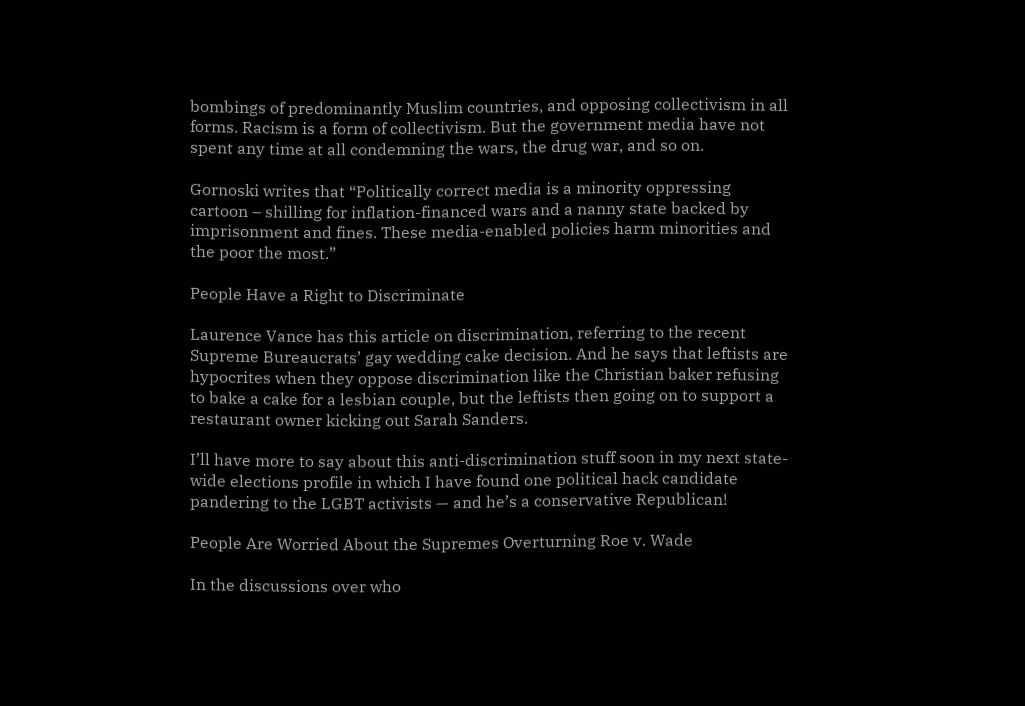bombings of predominantly Muslim countries, and opposing collectivism in all forms. Racism is a form of collectivism. But the government media have not spent any time at all condemning the wars, the drug war, and so on.

Gornoski writes that “Politically correct media is a minority oppressing cartoon – shilling for inflation-financed wars and a nanny state backed by imprisonment and fines. These media-enabled policies harm minorities and the poor the most.”

People Have a Right to Discriminate

Laurence Vance has this article on discrimination, referring to the recent Supreme Bureaucrats’ gay wedding cake decision. And he says that leftists are hypocrites when they oppose discrimination like the Christian baker refusing to bake a cake for a lesbian couple, but the leftists then going on to support a restaurant owner kicking out Sarah Sanders.

I’ll have more to say about this anti-discrimination stuff soon in my next state-wide elections profile in which I have found one political hack candidate pandering to the LGBT activists — and he’s a conservative Republican!

People Are Worried About the Supremes Overturning Roe v. Wade

In the discussions over who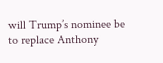will Trump’s nominee be to replace Anthony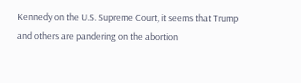Kennedy on the U.S. Supreme Court, it seems that Trump and others are pandering on the abortion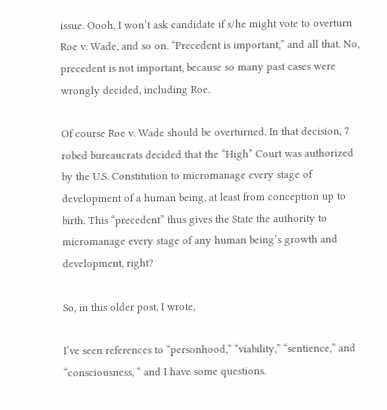issue. Oooh, I won’t ask candidate if s/he might vote to overturn Roe v. Wade, and so on. “Precedent is important,” and all that. No, precedent is not important, because so many past cases were wrongly decided, including Roe.

Of course Roe v. Wade should be overturned. In that decision, 7 robed bureaucrats decided that the “High” Court was authorized by the U.S. Constitution to micromanage every stage of development of a human being, at least from conception up to birth. This “precedent” thus gives the State the authority to micromanage every stage of any human being’s growth and development, right?

So, in this older post, I wrote,

I’ve seen references to “personhood,” “viability,” “sentience,” and “consciousness, “ and I have some questions.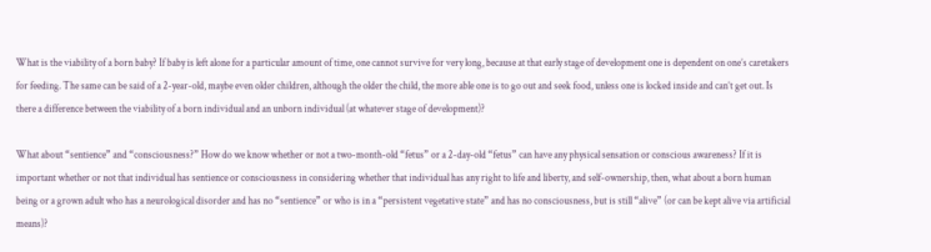What is the viability of a born baby? If baby is left alone for a particular amount of time, one cannot survive for very long, because at that early stage of development one is dependent on one’s caretakers for feeding. The same can be said of a 2-year-old, maybe even older children, although the older the child, the more able one is to go out and seek food, unless one is locked inside and can’t get out. Is there a difference between the viability of a born individual and an unborn individual (at whatever stage of development)?

What about “sentience” and “consciousness?” How do we know whether or not a two-month-old “fetus” or a 2-day-old “fetus” can have any physical sensation or conscious awareness? If it is important whether or not that individual has sentience or consciousness in considering whether that individual has any right to life and liberty, and self-ownership, then, what about a born human being or a grown adult who has a neurological disorder and has no “sentience” or who is in a “persistent vegetative state” and has no consciousness, but is still “alive” (or can be kept alive via artificial means)?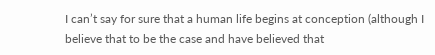I can’t say for sure that a human life begins at conception (although I believe that to be the case and have believed that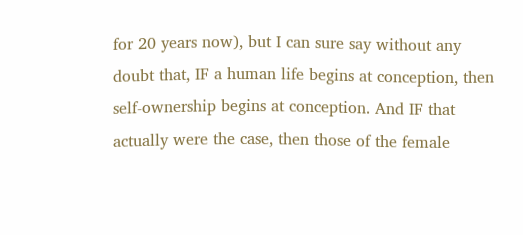for 20 years now), but I can sure say without any doubt that, IF a human life begins at conception, then self-ownership begins at conception. And IF that actually were the case, then those of the female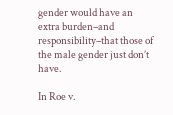gender would have an extra burden–and responsibility–that those of the male gender just don’t have.

In Roe v.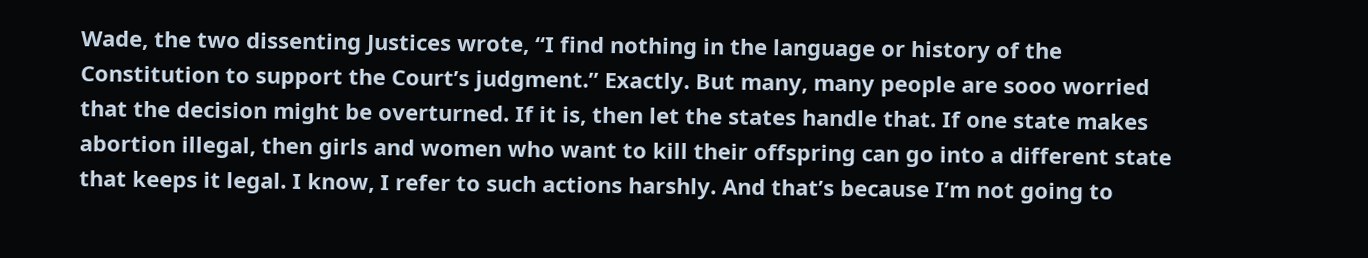Wade, the two dissenting Justices wrote, “I find nothing in the language or history of the Constitution to support the Court’s judgment.” Exactly. But many, many people are sooo worried that the decision might be overturned. If it is, then let the states handle that. If one state makes abortion illegal, then girls and women who want to kill their offspring can go into a different state that keeps it legal. I know, I refer to such actions harshly. And that’s because I’m not going to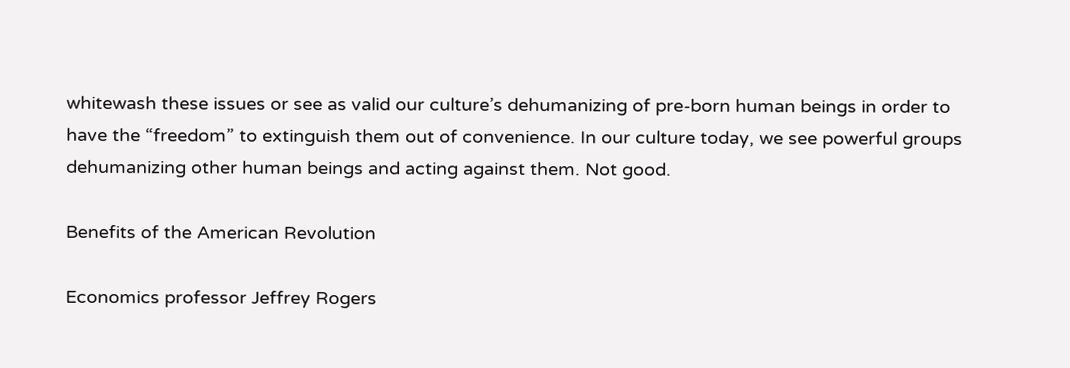whitewash these issues or see as valid our culture’s dehumanizing of pre-born human beings in order to have the “freedom” to extinguish them out of convenience. In our culture today, we see powerful groups dehumanizing other human beings and acting against them. Not good.

Benefits of the American Revolution

Economics professor Jeffrey Rogers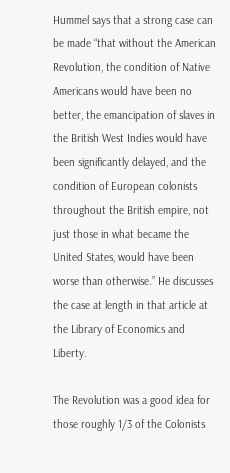Hummel says that a strong case can be made “that without the American Revolution, the condition of Native Americans would have been no better, the emancipation of slaves in the British West Indies would have been significantly delayed, and the condition of European colonists throughout the British empire, not just those in what became the United States, would have been worse than otherwise.” He discusses the case at length in that article at the Library of Economics and Liberty.

The Revolution was a good idea for those roughly 1/3 of the Colonists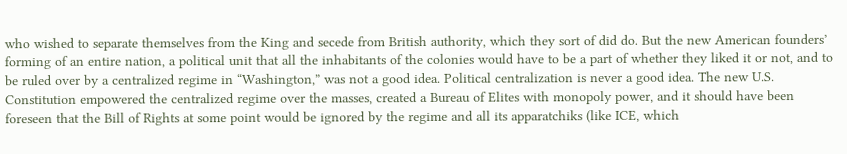who wished to separate themselves from the King and secede from British authority, which they sort of did do. But the new American founders’ forming of an entire nation, a political unit that all the inhabitants of the colonies would have to be a part of whether they liked it or not, and to be ruled over by a centralized regime in “Washington,” was not a good idea. Political centralization is never a good idea. The new U.S. Constitution empowered the centralized regime over the masses, created a Bureau of Elites with monopoly power, and it should have been foreseen that the Bill of Rights at some point would be ignored by the regime and all its apparatchiks (like ICE, which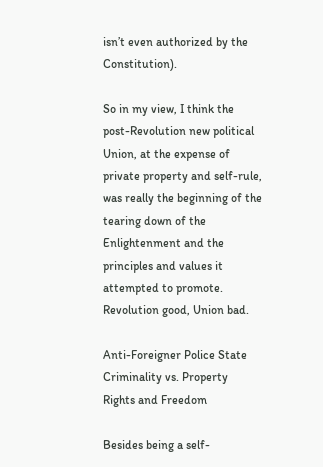isn’t even authorized by the Constitution).

So in my view, I think the post-Revolution new political Union, at the expense of private property and self-rule, was really the beginning of the tearing down of the Enlightenment and the principles and values it attempted to promote. Revolution good, Union bad.

Anti-Foreigner Police State Criminality vs. Property Rights and Freedom

Besides being a self-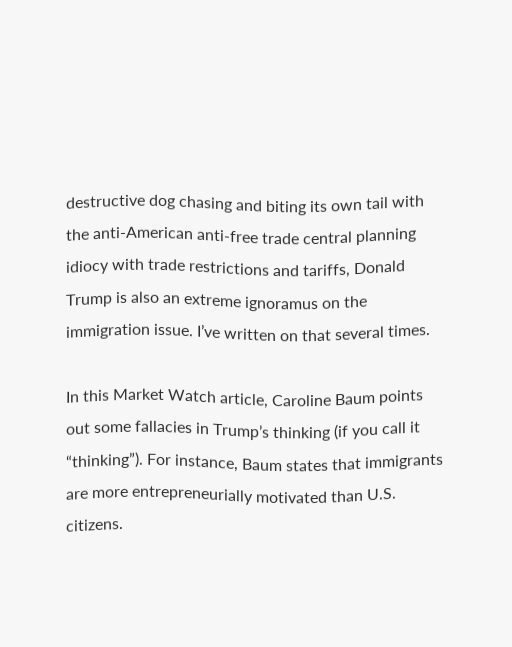destructive dog chasing and biting its own tail with the anti-American anti-free trade central planning idiocy with trade restrictions and tariffs, Donald Trump is also an extreme ignoramus on the immigration issue. I’ve written on that several times.

In this Market Watch article, Caroline Baum points out some fallacies in Trump’s thinking (if you call it “thinking”). For instance, Baum states that immigrants are more entrepreneurially motivated than U.S. citizens.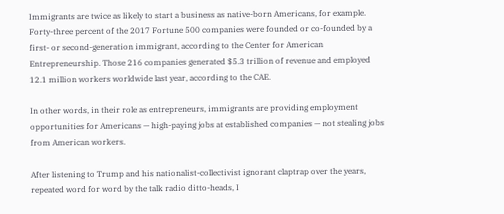Immigrants are twice as likely to start a business as native-born Americans, for example. Forty-three percent of the 2017 Fortune 500 companies were founded or co-founded by a first- or second-generation immigrant, according to the Center for American Entrepreneurship. Those 216 companies generated $5.3 trillion of revenue and employed 12.1 million workers worldwide last year, according to the CAE.

In other words, in their role as entrepreneurs, immigrants are providing employment opportunities for Americans — high-paying jobs at established companies — not stealing jobs from American workers.

After listening to Trump and his nationalist-collectivist ignorant claptrap over the years, repeated word for word by the talk radio ditto-heads, I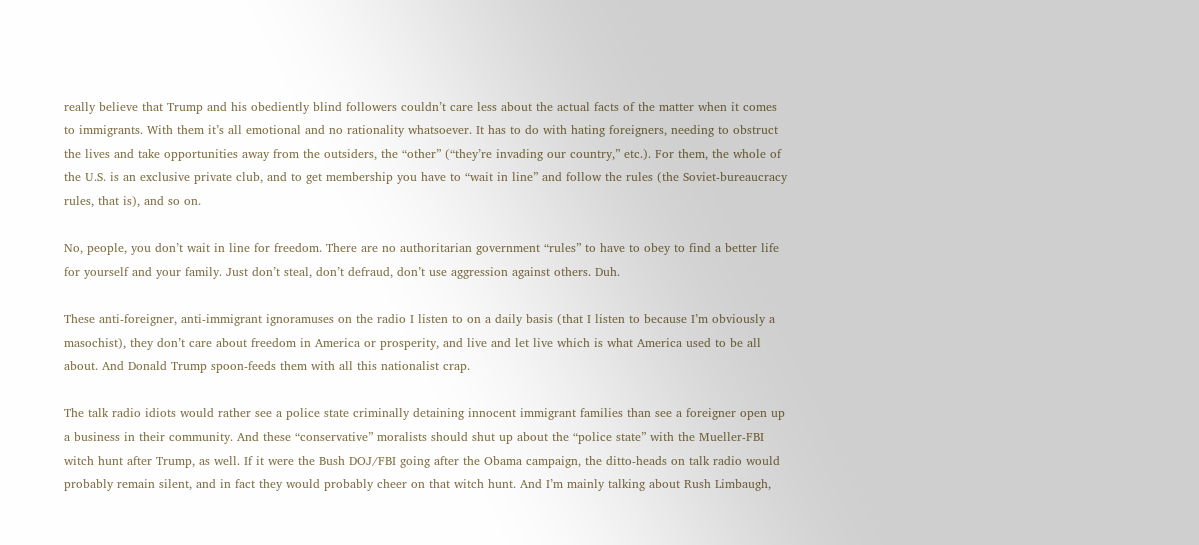really believe that Trump and his obediently blind followers couldn’t care less about the actual facts of the matter when it comes to immigrants. With them it’s all emotional and no rationality whatsoever. It has to do with hating foreigners, needing to obstruct the lives and take opportunities away from the outsiders, the “other” (“they’re invading our country,” etc.). For them, the whole of the U.S. is an exclusive private club, and to get membership you have to “wait in line” and follow the rules (the Soviet-bureaucracy rules, that is), and so on.

No, people, you don’t wait in line for freedom. There are no authoritarian government “rules” to have to obey to find a better life for yourself and your family. Just don’t steal, don’t defraud, don’t use aggression against others. Duh.

These anti-foreigner, anti-immigrant ignoramuses on the radio I listen to on a daily basis (that I listen to because I’m obviously a masochist), they don’t care about freedom in America or prosperity, and live and let live which is what America used to be all about. And Donald Trump spoon-feeds them with all this nationalist crap.

The talk radio idiots would rather see a police state criminally detaining innocent immigrant families than see a foreigner open up a business in their community. And these “conservative” moralists should shut up about the “police state” with the Mueller-FBI witch hunt after Trump, as well. If it were the Bush DOJ/FBI going after the Obama campaign, the ditto-heads on talk radio would probably remain silent, and in fact they would probably cheer on that witch hunt. And I’m mainly talking about Rush Limbaugh,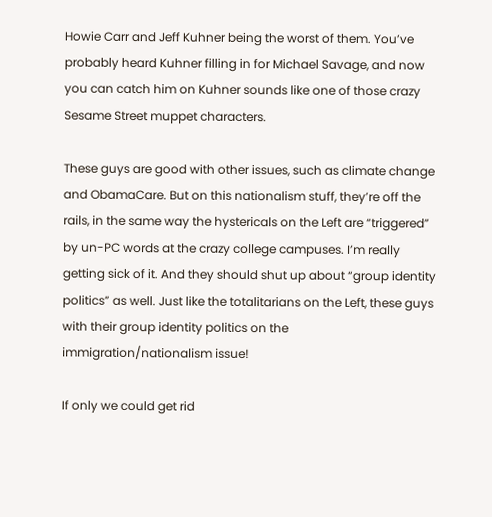Howie Carr and Jeff Kuhner being the worst of them. You’ve probably heard Kuhner filling in for Michael Savage, and now you can catch him on Kuhner sounds like one of those crazy Sesame Street muppet characters.

These guys are good with other issues, such as climate change and ObamaCare. But on this nationalism stuff, they’re off the rails, in the same way the hystericals on the Left are “triggered” by un-PC words at the crazy college campuses. I’m really getting sick of it. And they should shut up about “group identity politics” as well. Just like the totalitarians on the Left, these guys with their group identity politics on the immigration/nationalism issue!

If only we could get rid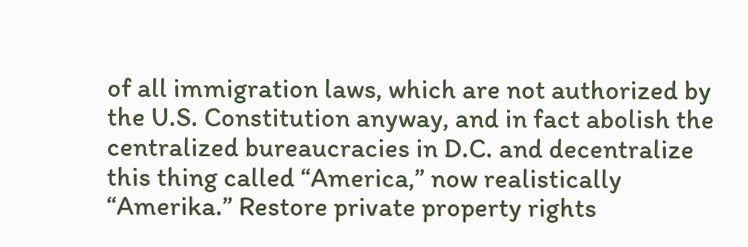of all immigration laws, which are not authorized by the U.S. Constitution anyway, and in fact abolish the centralized bureaucracies in D.C. and decentralize this thing called “America,” now realistically “Amerika.” Restore private property rights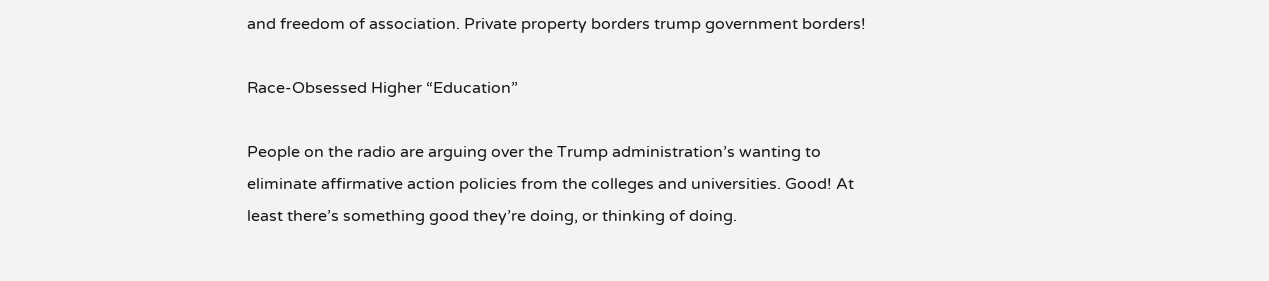and freedom of association. Private property borders trump government borders!

Race-Obsessed Higher “Education”

People on the radio are arguing over the Trump administration’s wanting to eliminate affirmative action policies from the colleges and universities. Good! At least there’s something good they’re doing, or thinking of doing.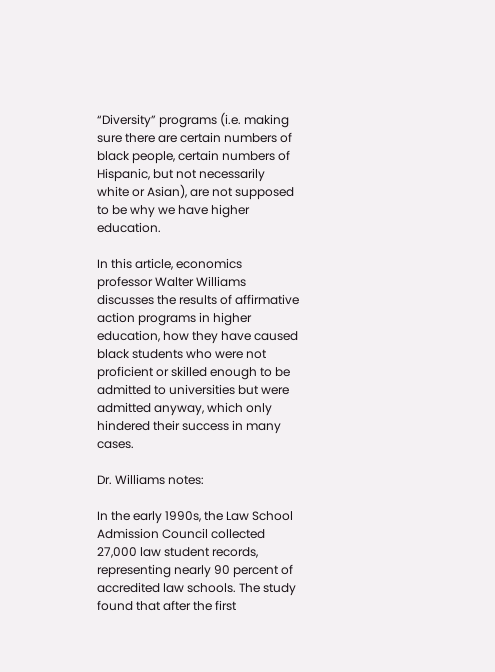“Diversity” programs (i.e. making sure there are certain numbers of black people, certain numbers of Hispanic, but not necessarily white or Asian), are not supposed to be why we have higher education.

In this article, economics professor Walter Williams discusses the results of affirmative action programs in higher education, how they have caused black students who were not proficient or skilled enough to be admitted to universities but were admitted anyway, which only hindered their success in many cases.

Dr. Williams notes:

In the early 1990s, the Law School Admission Council collected 27,000 law student records, representing nearly 90 percent of accredited law schools. The study found that after the first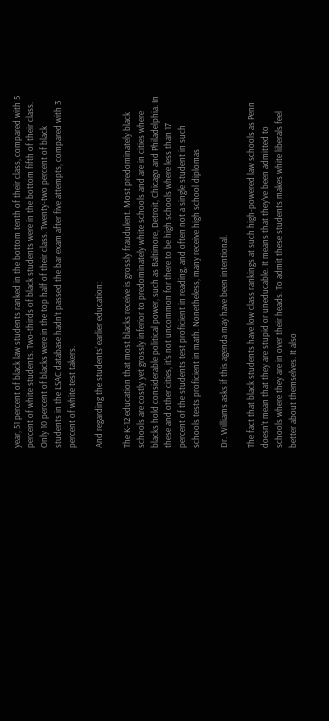year, 51 percent of black law students ranked in the bottom tenth of their class, compared with 5 percent of white students. Two-thirds of black students were in the bottom fifth of their class. Only 10 percent of blacks were in the top half of their class. Twenty-two percent of black students in the LSAC database hadn’t passed the bar exam after five attempts, compared with 3 percent of white test takers.

And regarding the students’ earlier education:

The K-12 education that most blacks receive is grossly fraudulent. Most predominately black schools are costly yet grossly inferior to predominately white schools and are in cities where blacks hold considerable political power, such as Baltimore, Detroit, Chicago and Philadelphia. In these and other cities, it’s not uncommon for there to be high schools where less than 17 percent of the students test proficient in reading, and often not a single student in such schools tests proficient in math. Nonetheless, many receive high school diplomas

Dr. Williams asks if this agenda may have been intentional.

The fact that black students have low class rankings at such high-powered law schools as Penn doesn’t mean that they are stupid or uneducable. It means that they’ve been admitted to schools where they are in over their heads. To admit these students makes white liberals feel better about themselves. It also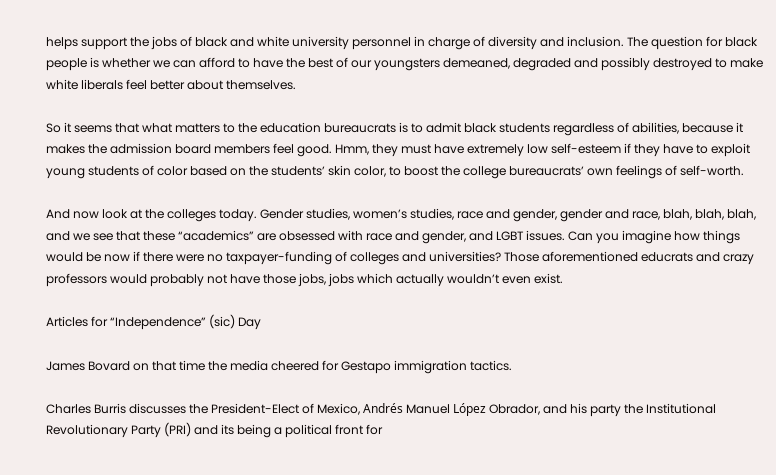helps support the jobs of black and white university personnel in charge of diversity and inclusion. The question for black people is whether we can afford to have the best of our youngsters demeaned, degraded and possibly destroyed to make white liberals feel better about themselves.

So it seems that what matters to the education bureaucrats is to admit black students regardless of abilities, because it makes the admission board members feel good. Hmm, they must have extremely low self-esteem if they have to exploit young students of color based on the students’ skin color, to boost the college bureaucrats’ own feelings of self-worth.

And now look at the colleges today. Gender studies, women’s studies, race and gender, gender and race, blah, blah, blah, and we see that these “academics” are obsessed with race and gender, and LGBT issues. Can you imagine how things would be now if there were no taxpayer-funding of colleges and universities? Those aforementioned educrats and crazy professors would probably not have those jobs, jobs which actually wouldn’t even exist.

Articles for “Independence” (sic) Day

James Bovard on that time the media cheered for Gestapo immigration tactics.

Charles Burris discusses the President-Elect of Mexico, Andrés Manuel López Obrador, and his party the Institutional Revolutionary Party (PRI) and its being a political front for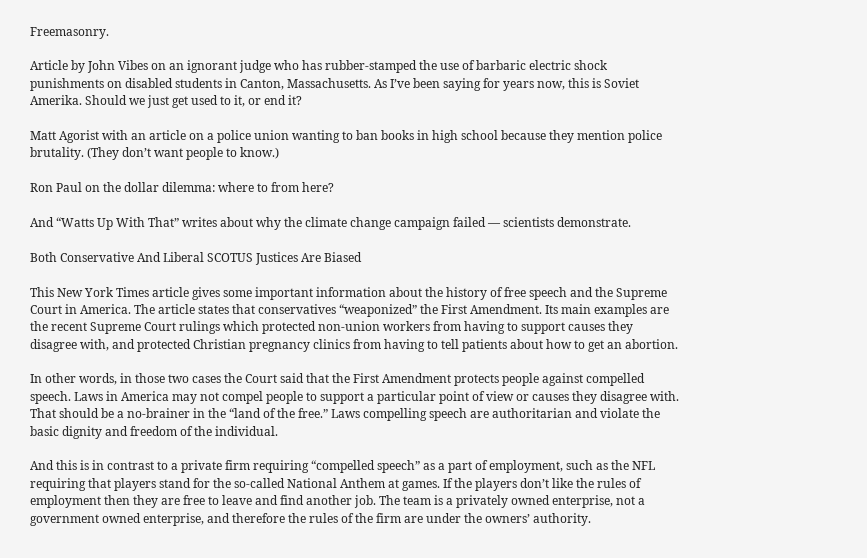Freemasonry.

Article by John Vibes on an ignorant judge who has rubber-stamped the use of barbaric electric shock punishments on disabled students in Canton, Massachusetts. As I’ve been saying for years now, this is Soviet Amerika. Should we just get used to it, or end it?

Matt Agorist with an article on a police union wanting to ban books in high school because they mention police brutality. (They don’t want people to know.)

Ron Paul on the dollar dilemma: where to from here?

And “Watts Up With That” writes about why the climate change campaign failed — scientists demonstrate.

Both Conservative And Liberal SCOTUS Justices Are Biased

This New York Times article gives some important information about the history of free speech and the Supreme Court in America. The article states that conservatives “weaponized” the First Amendment. Its main examples are the recent Supreme Court rulings which protected non-union workers from having to support causes they disagree with, and protected Christian pregnancy clinics from having to tell patients about how to get an abortion.

In other words, in those two cases the Court said that the First Amendment protects people against compelled speech. Laws in America may not compel people to support a particular point of view or causes they disagree with. That should be a no-brainer in the “land of the free.” Laws compelling speech are authoritarian and violate the basic dignity and freedom of the individual.

And this is in contrast to a private firm requiring “compelled speech” as a part of employment, such as the NFL requiring that players stand for the so-called National Anthem at games. If the players don’t like the rules of employment then they are free to leave and find another job. The team is a privately owned enterprise, not a government owned enterprise, and therefore the rules of the firm are under the owners’ authority.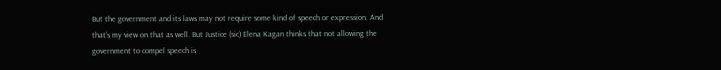But the government and its laws may not require some kind of speech or expression. And that’s my view on that as well. But Justice (sic) Elena Kagan thinks that not allowing the government to compel speech is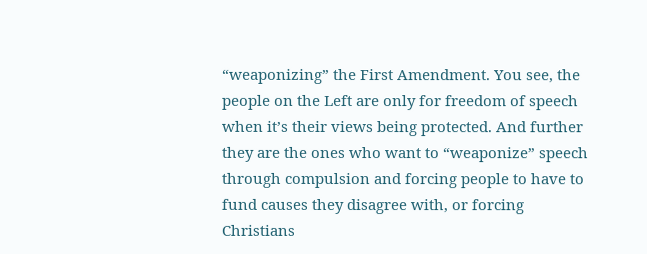“weaponizing” the First Amendment. You see, the people on the Left are only for freedom of speech when it’s their views being protected. And further they are the ones who want to “weaponize” speech through compulsion and forcing people to have to fund causes they disagree with, or forcing Christians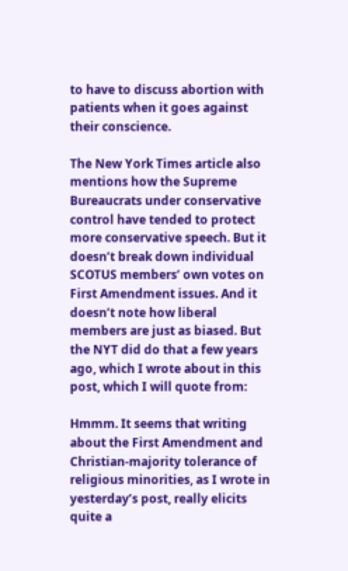to have to discuss abortion with patients when it goes against their conscience.

The New York Times article also mentions how the Supreme Bureaucrats under conservative control have tended to protect more conservative speech. But it doesn’t break down individual SCOTUS members’ own votes on First Amendment issues. And it doesn’t note how liberal members are just as biased. But the NYT did do that a few years ago, which I wrote about in this post, which I will quote from:

Hmmm. It seems that writing about the First Amendment and Christian-majority tolerance of religious minorities, as I wrote in yesterday’s post, really elicits quite a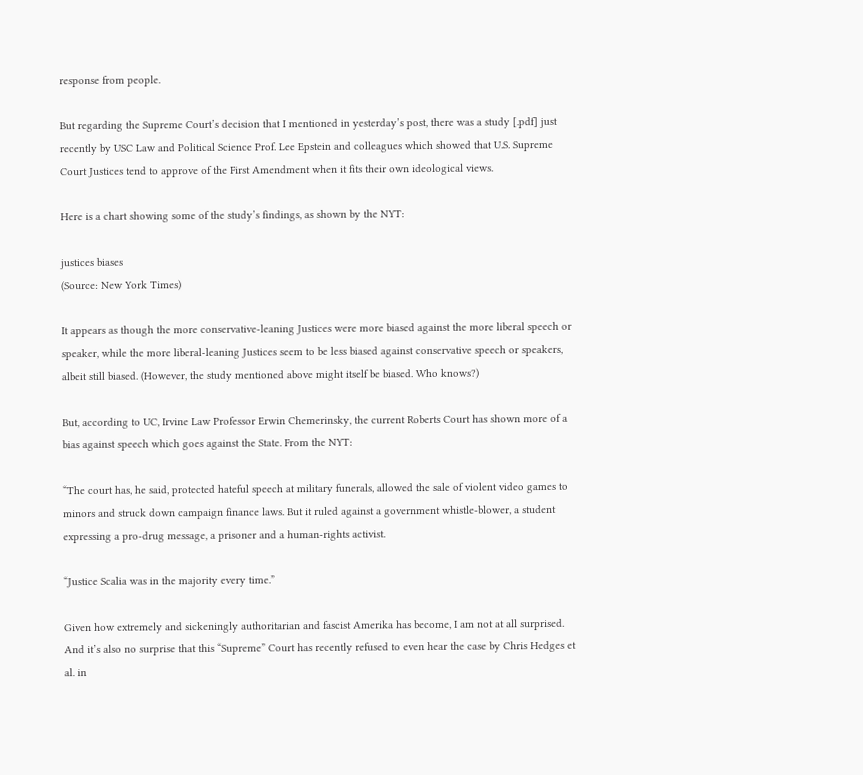response from people.

But regarding the Supreme Court’s decision that I mentioned in yesterday’s post, there was a study [.pdf] just recently by USC Law and Political Science Prof. Lee Epstein and colleagues which showed that U.S. Supreme Court Justices tend to approve of the First Amendment when it fits their own ideological views.

Here is a chart showing some of the study’s findings, as shown by the NYT:

justices biases
(Source: New York Times)

It appears as though the more conservative-leaning Justices were more biased against the more liberal speech or speaker, while the more liberal-leaning Justices seem to be less biased against conservative speech or speakers, albeit still biased. (However, the study mentioned above might itself be biased. Who knows?)

But, according to UC, Irvine Law Professor Erwin Chemerinsky, the current Roberts Court has shown more of a bias against speech which goes against the State. From the NYT:

“The court has, he said, protected hateful speech at military funerals, allowed the sale of violent video games to minors and struck down campaign finance laws. But it ruled against a government whistle-blower, a student expressing a pro-drug message, a prisoner and a human-rights activist.

“Justice Scalia was in the majority every time.”

Given how extremely and sickeningly authoritarian and fascist Amerika has become, I am not at all surprised. And it’s also no surprise that this “Supreme” Court has recently refused to even hear the case by Chris Hedges et al. in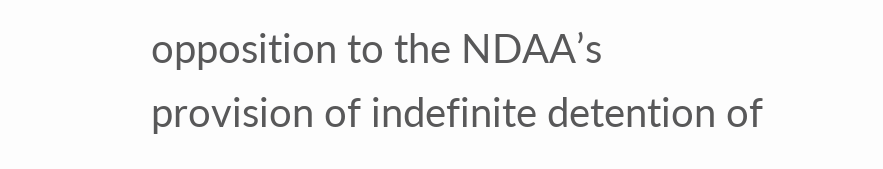opposition to the NDAA’s provision of indefinite detention of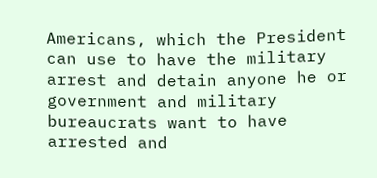Americans, which the President can use to have the military arrest and detain anyone he or government and military bureaucrats want to have arrested and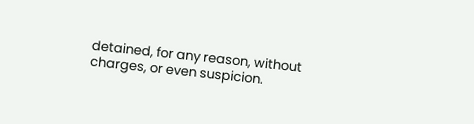detained, for any reason, without charges, or even suspicion.